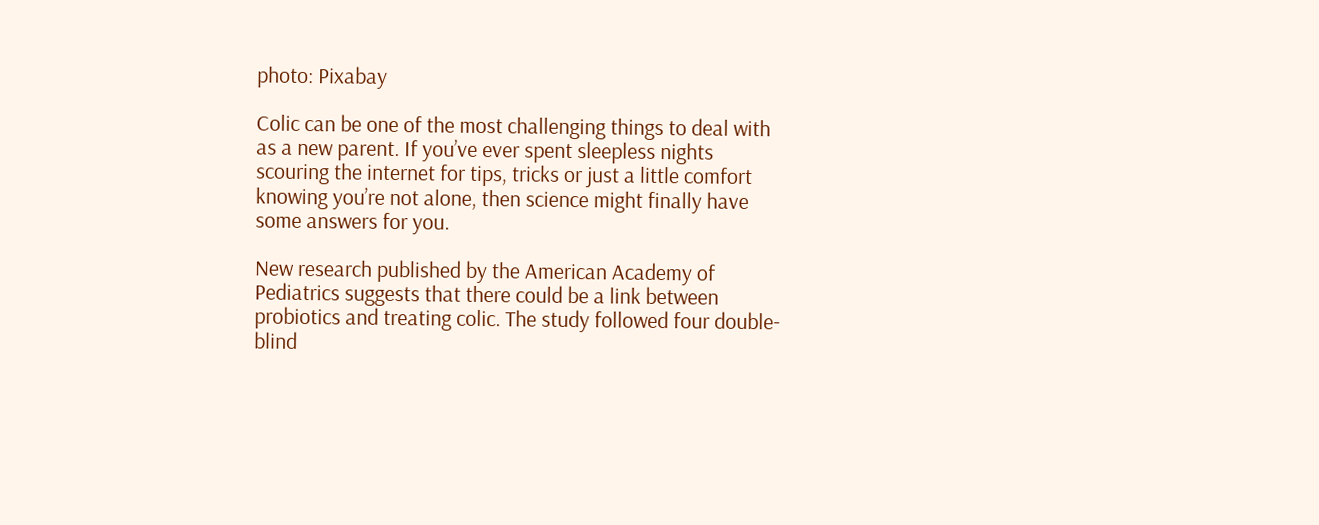photo: Pixabay

Colic can be one of the most challenging things to deal with as a new parent. If you’ve ever spent sleepless nights scouring the internet for tips, tricks or just a little comfort knowing you’re not alone, then science might finally have some answers for you.

New research published by the American Academy of Pediatrics suggests that there could be a link between probiotics and treating colic. The study followed four double-blind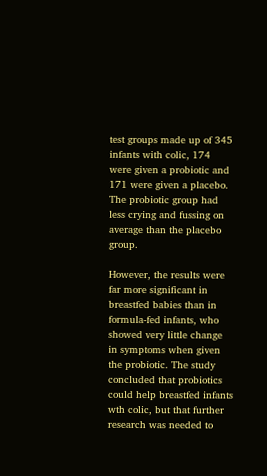test groups made up of 345 infants with colic, 174 were given a probiotic and 171 were given a placebo. The probiotic group had less crying and fussing on average than the placebo group.

However, the results were far more significant in breastfed babies than in formula-fed infants, who showed very little change in symptoms when given the probiotic. The study concluded that probiotics could help breastfed infants wth colic, but that further research was needed to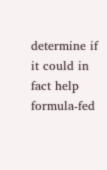determine if it could in fact help formula-fed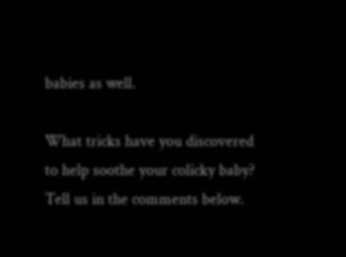babies as well.

What tricks have you discovered to help soothe your colicky baby? Tell us in the comments below.